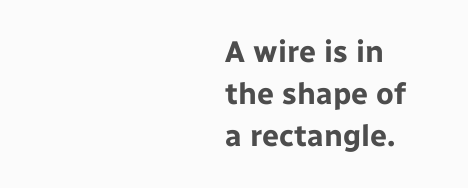A wire is in the shape of a rectangle.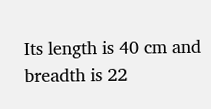Its length is 40 cm and breadth is 22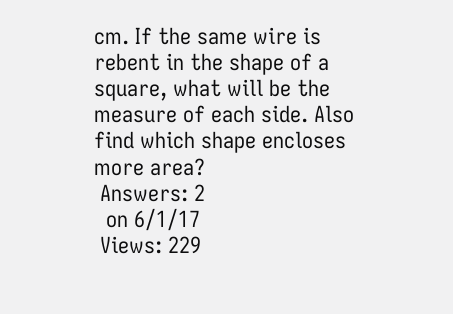cm. If the same wire is rebent in the shape of a square, what will be the measure of each side. Also find which shape encloses more area?
 Answers: 2
  on 6/1/17
 Views: 229